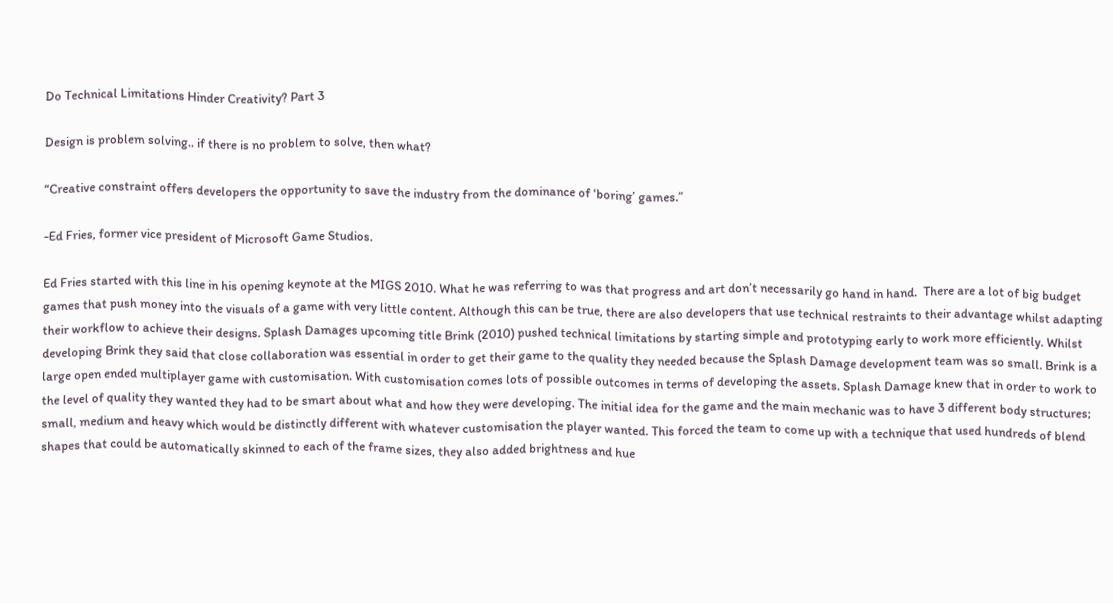Do Technical Limitations Hinder Creativity? Part 3

Design is problem solving.. if there is no problem to solve, then what?

“Creative constraint offers developers the opportunity to save the industry from the dominance of ‘boring’ games.”

-Ed Fries, former vice president of Microsoft Game Studios.

Ed Fries started with this line in his opening keynote at the MIGS 2010. What he was referring to was that progress and art don’t necessarily go hand in hand.  There are a lot of big budget games that push money into the visuals of a game with very little content. Although this can be true, there are also developers that use technical restraints to their advantage whilst adapting their workflow to achieve their designs. Splash Damages upcoming title Brink (2010) pushed technical limitations by starting simple and prototyping early to work more efficiently. Whilst developing Brink they said that close collaboration was essential in order to get their game to the quality they needed because the Splash Damage development team was so small. Brink is a large open ended multiplayer game with customisation. With customisation comes lots of possible outcomes in terms of developing the assets. Splash Damage knew that in order to work to the level of quality they wanted they had to be smart about what and how they were developing. The initial idea for the game and the main mechanic was to have 3 different body structures; small, medium and heavy which would be distinctly different with whatever customisation the player wanted. This forced the team to come up with a technique that used hundreds of blend shapes that could be automatically skinned to each of the frame sizes, they also added brightness and hue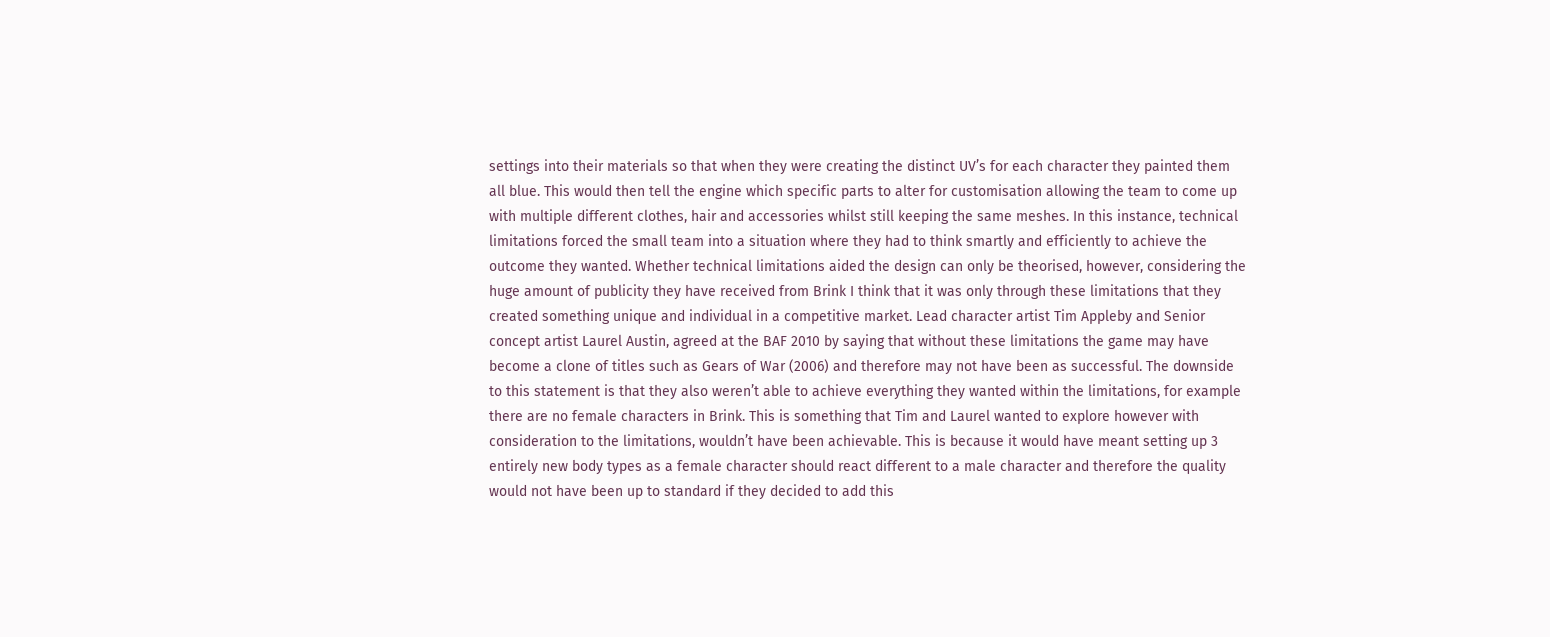settings into their materials so that when they were creating the distinct UV’s for each character they painted them all blue. This would then tell the engine which specific parts to alter for customisation allowing the team to come up with multiple different clothes, hair and accessories whilst still keeping the same meshes. In this instance, technical limitations forced the small team into a situation where they had to think smartly and efficiently to achieve the outcome they wanted. Whether technical limitations aided the design can only be theorised, however, considering the huge amount of publicity they have received from Brink I think that it was only through these limitations that they created something unique and individual in a competitive market. Lead character artist Tim Appleby and Senior concept artist Laurel Austin, agreed at the BAF 2010 by saying that without these limitations the game may have become a clone of titles such as Gears of War (2006) and therefore may not have been as successful. The downside to this statement is that they also weren’t able to achieve everything they wanted within the limitations, for example there are no female characters in Brink. This is something that Tim and Laurel wanted to explore however with consideration to the limitations, wouldn’t have been achievable. This is because it would have meant setting up 3 entirely new body types as a female character should react different to a male character and therefore the quality would not have been up to standard if they decided to add this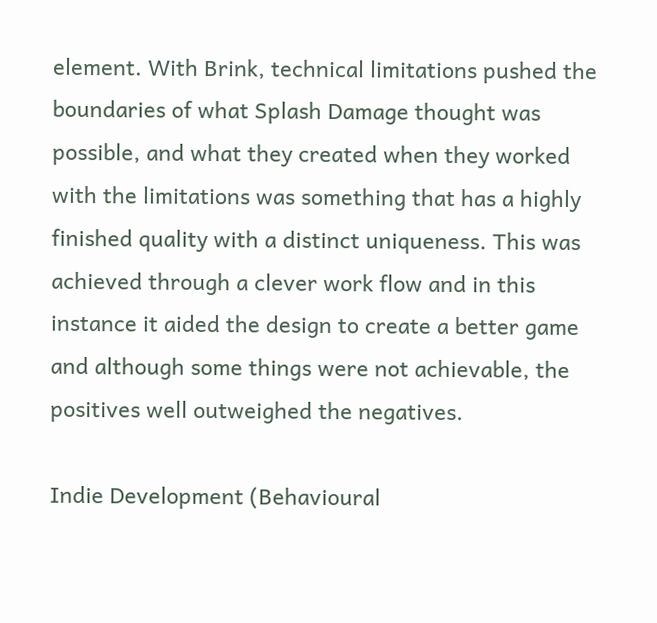element. With Brink, technical limitations pushed the boundaries of what Splash Damage thought was possible, and what they created when they worked with the limitations was something that has a highly finished quality with a distinct uniqueness. This was achieved through a clever work flow and in this instance it aided the design to create a better game and although some things were not achievable, the positives well outweighed the negatives.

Indie Development (Behavioural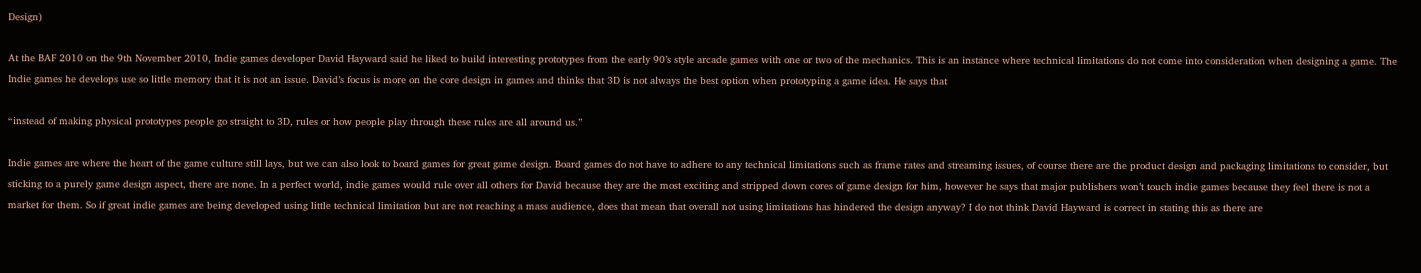Design)

At the BAF 2010 on the 9th November 2010, Indie games developer David Hayward said he liked to build interesting prototypes from the early 90’s style arcade games with one or two of the mechanics. This is an instance where technical limitations do not come into consideration when designing a game. The Indie games he develops use so little memory that it is not an issue. David’s focus is more on the core design in games and thinks that 3D is not always the best option when prototyping a game idea. He says that

“instead of making physical prototypes people go straight to 3D, rules or how people play through these rules are all around us.”

Indie games are where the heart of the game culture still lays, but we can also look to board games for great game design. Board games do not have to adhere to any technical limitations such as frame rates and streaming issues, of course there are the product design and packaging limitations to consider, but sticking to a purely game design aspect, there are none. In a perfect world, indie games would rule over all others for David because they are the most exciting and stripped down cores of game design for him, however he says that major publishers won’t touch indie games because they feel there is not a market for them. So if great indie games are being developed using little technical limitation but are not reaching a mass audience, does that mean that overall not using limitations has hindered the design anyway? I do not think David Hayward is correct in stating this as there are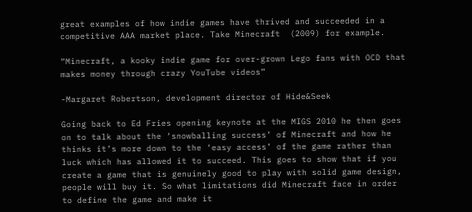great examples of how indie games have thrived and succeeded in a competitive AAA market place. Take Minecraft  (2009) for example.

“Minecraft, a kooky indie game for over-grown Lego fans with OCD that makes money through crazy YouTube videos”

-Margaret Robertson, development director of Hide&Seek

Going back to Ed Fries opening keynote at the MIGS 2010 he then goes on to talk about the ‘snowballing success’ of Minecraft and how he thinks it’s more down to the ‘easy access’ of the game rather than luck which has allowed it to succeed. This goes to show that if you create a game that is genuinely good to play with solid game design, people will buy it. So what limitations did Minecraft face in order to define the game and make it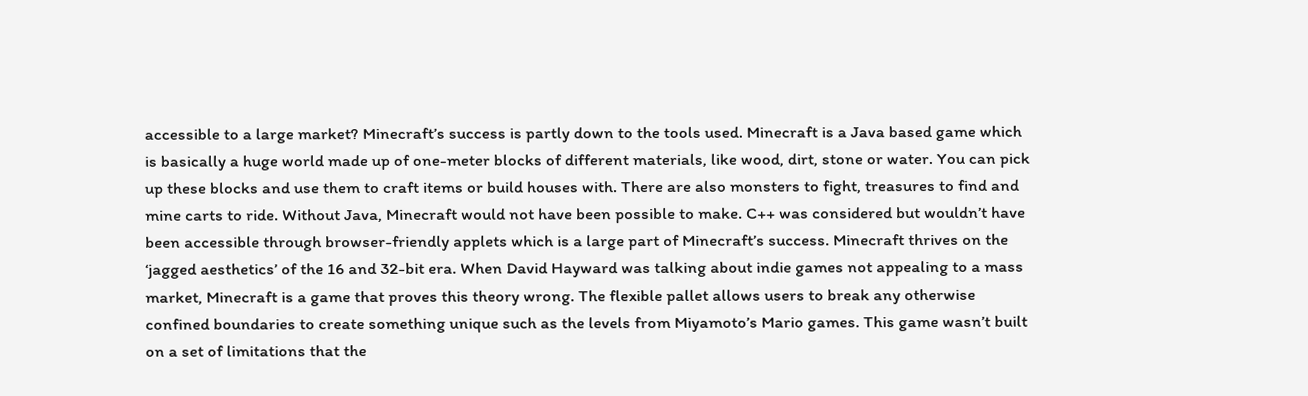accessible to a large market? Minecraft’s success is partly down to the tools used. Minecraft is a Java based game which is basically a huge world made up of one-meter blocks of different materials, like wood, dirt, stone or water. You can pick up these blocks and use them to craft items or build houses with. There are also monsters to fight, treasures to find and mine carts to ride. Without Java, Minecraft would not have been possible to make. C++ was considered but wouldn’t have been accessible through browser-friendly applets which is a large part of Minecraft’s success. Minecraft thrives on the ‘jagged aesthetics’ of the 16 and 32-bit era. When David Hayward was talking about indie games not appealing to a mass market, Minecraft is a game that proves this theory wrong. The flexible pallet allows users to break any otherwise confined boundaries to create something unique such as the levels from Miyamoto’s Mario games. This game wasn’t built on a set of limitations that the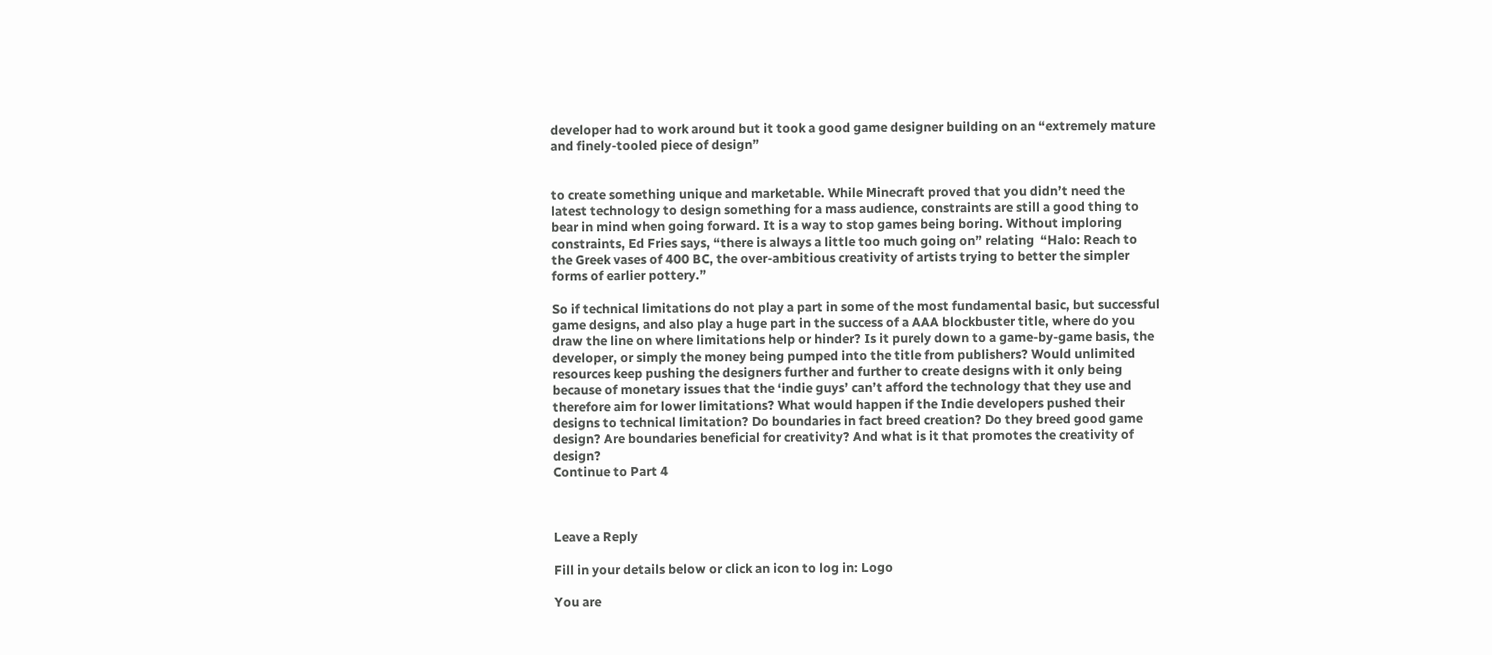developer had to work around but it took a good game designer building on an “extremely mature and finely-tooled piece of design”


to create something unique and marketable. While Minecraft proved that you didn’t need the latest technology to design something for a mass audience, constraints are still a good thing to bear in mind when going forward. It is a way to stop games being boring. Without imploring constraints, Ed Fries says, “there is always a little too much going on” relating  “Halo: Reach to the Greek vases of 400 BC, the over-ambitious creativity of artists trying to better the simpler forms of earlier pottery.”

So if technical limitations do not play a part in some of the most fundamental basic, but successful game designs, and also play a huge part in the success of a AAA blockbuster title, where do you draw the line on where limitations help or hinder? Is it purely down to a game-by-game basis, the developer, or simply the money being pumped into the title from publishers? Would unlimited resources keep pushing the designers further and further to create designs with it only being because of monetary issues that the ‘indie guys’ can’t afford the technology that they use and therefore aim for lower limitations? What would happen if the Indie developers pushed their designs to technical limitation? Do boundaries in fact breed creation? Do they breed good game design? Are boundaries beneficial for creativity? And what is it that promotes the creativity of design?
Continue to Part 4



Leave a Reply

Fill in your details below or click an icon to log in: Logo

You are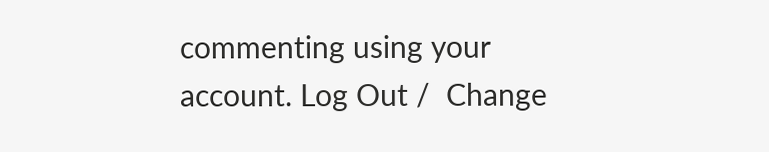commenting using your account. Log Out /  Change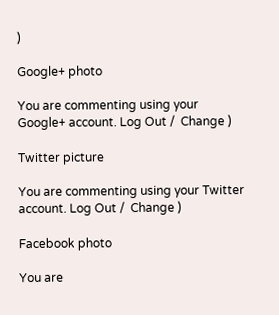)

Google+ photo

You are commenting using your Google+ account. Log Out /  Change )

Twitter picture

You are commenting using your Twitter account. Log Out /  Change )

Facebook photo

You are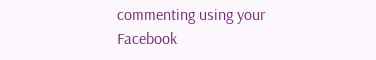commenting using your Facebook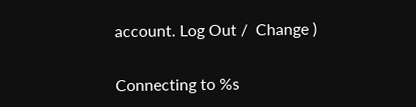account. Log Out /  Change )


Connecting to %s